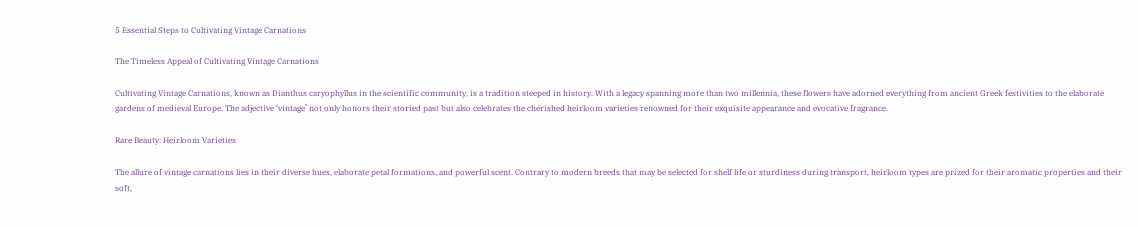5 Essential Steps to Cultivating Vintage Carnations

The Timeless Appeal of Cultivating Vintage Carnations

Cultivating Vintage Carnations, known as Dianthus caryophyllus in the scientific community, is a tradition steeped in history. With a legacy spanning more than two millennia, these flowers have adorned everything from ancient Greek festivities to the elaborate gardens of medieval Europe. The adjective ‘vintage’ not only honors their storied past but also celebrates the cherished heirloom varieties renowned for their exquisite appearance and evocative fragrance.

Rare Beauty: Heirloom Varieties

The allure of vintage carnations lies in their diverse hues, elaborate petal formations, and powerful scent. Contrary to modern breeds that may be selected for shelf life or sturdiness during transport, heirloom types are prized for their aromatic properties and their soft,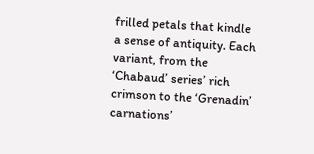frilled petals that kindle a sense of antiquity. Each variant, from the ‘Chabaud’ series’ rich crimson to the ‘Grenadin’ carnations’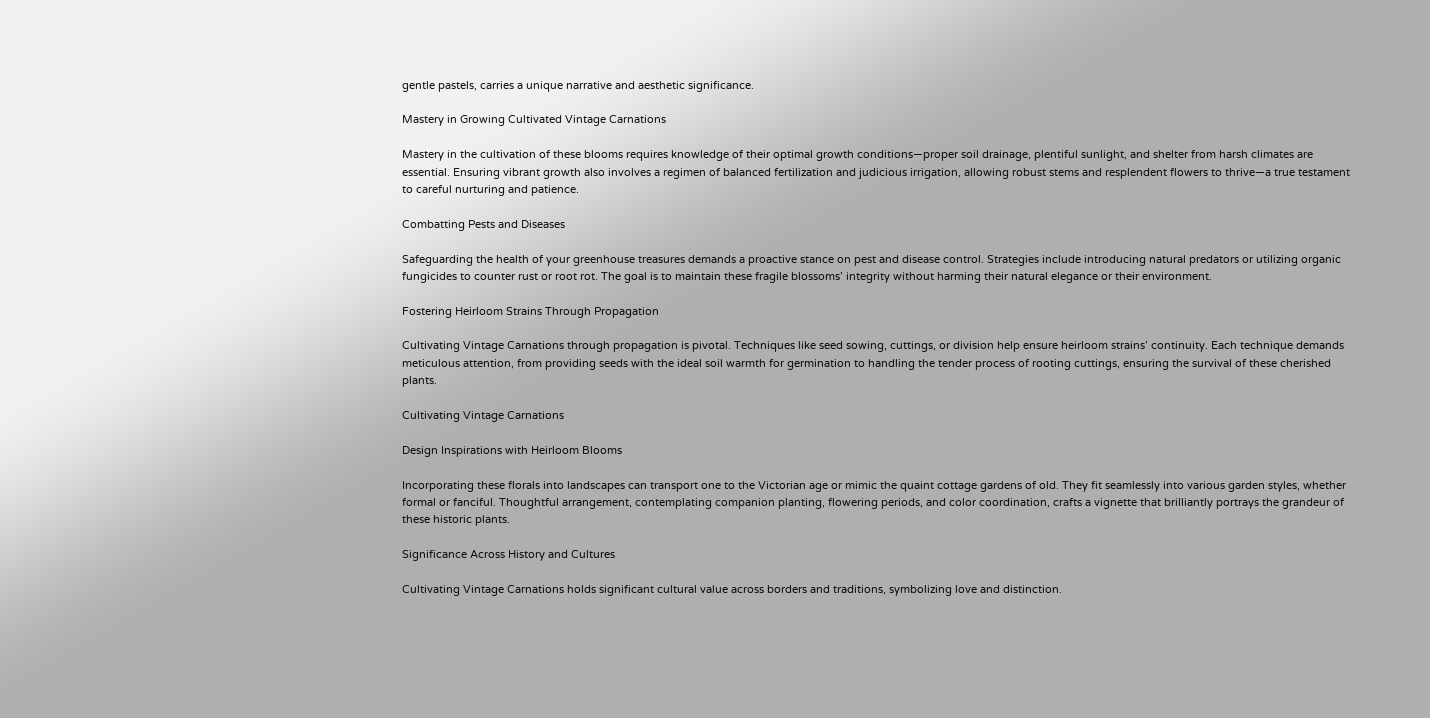gentle pastels, carries a unique narrative and aesthetic significance.

Mastery in Growing Cultivated Vintage Carnations

Mastery in the cultivation of these blooms requires knowledge of their optimal growth conditions—proper soil drainage, plentiful sunlight, and shelter from harsh climates are essential. Ensuring vibrant growth also involves a regimen of balanced fertilization and judicious irrigation, allowing robust stems and resplendent flowers to thrive—a true testament to careful nurturing and patience.

Combatting Pests and Diseases

Safeguarding the health of your greenhouse treasures demands a proactive stance on pest and disease control. Strategies include introducing natural predators or utilizing organic fungicides to counter rust or root rot. The goal is to maintain these fragile blossoms’ integrity without harming their natural elegance or their environment.

Fostering Heirloom Strains Through Propagation

Cultivating Vintage Carnations through propagation is pivotal. Techniques like seed sowing, cuttings, or division help ensure heirloom strains’ continuity. Each technique demands meticulous attention, from providing seeds with the ideal soil warmth for germination to handling the tender process of rooting cuttings, ensuring the survival of these cherished plants.

Cultivating Vintage Carnations

Design Inspirations with Heirloom Blooms

Incorporating these florals into landscapes can transport one to the Victorian age or mimic the quaint cottage gardens of old. They fit seamlessly into various garden styles, whether formal or fanciful. Thoughtful arrangement, contemplating companion planting, flowering periods, and color coordination, crafts a vignette that brilliantly portrays the grandeur of these historic plants.

Significance Across History and Cultures

Cultivating Vintage Carnations holds significant cultural value across borders and traditions, symbolizing love and distinction.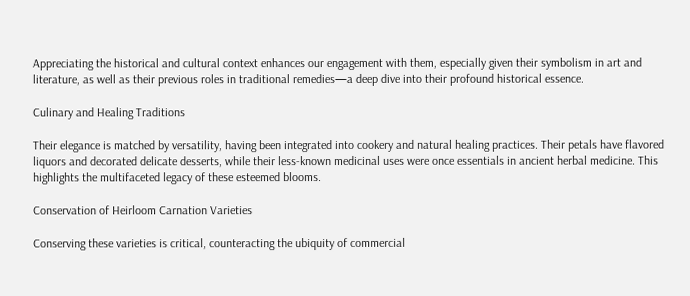Appreciating the historical and cultural context enhances our engagement with them, especially given their symbolism in art and literature, as well as their previous roles in traditional remedies—a deep dive into their profound historical essence.

Culinary and Healing Traditions

Their elegance is matched by versatility, having been integrated into cookery and natural healing practices. Their petals have flavored liquors and decorated delicate desserts, while their less-known medicinal uses were once essentials in ancient herbal medicine. This highlights the multifaceted legacy of these esteemed blooms.

Conservation of Heirloom Carnation Varieties

Conserving these varieties is critical, counteracting the ubiquity of commercial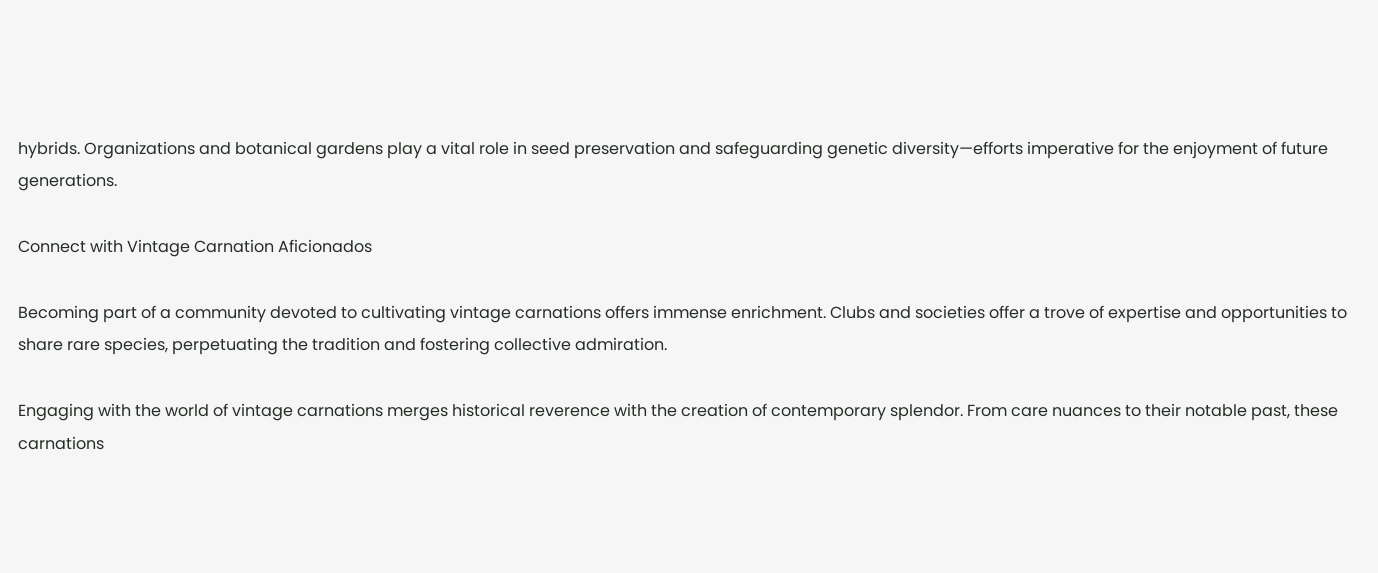hybrids. Organizations and botanical gardens play a vital role in seed preservation and safeguarding genetic diversity—efforts imperative for the enjoyment of future generations.

Connect with Vintage Carnation Aficionados

Becoming part of a community devoted to cultivating vintage carnations offers immense enrichment. Clubs and societies offer a trove of expertise and opportunities to share rare species, perpetuating the tradition and fostering collective admiration.

Engaging with the world of vintage carnations merges historical reverence with the creation of contemporary splendor. From care nuances to their notable past, these carnations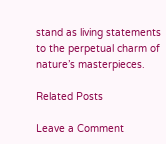stand as living statements to the perpetual charm of nature’s masterpieces.

Related Posts

Leave a Comment